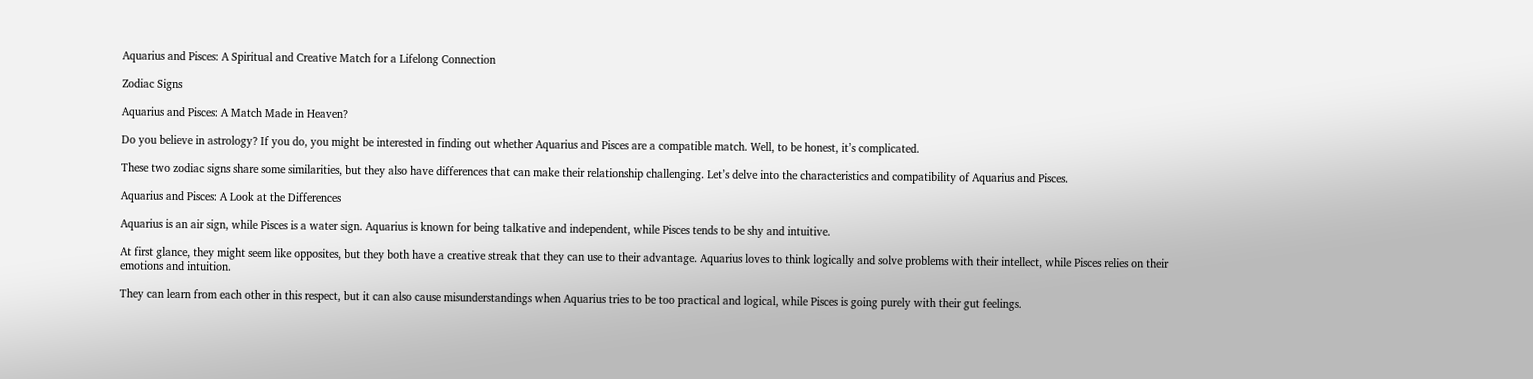Aquarius and Pisces: A Spiritual and Creative Match for a Lifelong Connection

Zodiac Signs

Aquarius and Pisces: A Match Made in Heaven?

Do you believe in astrology? If you do, you might be interested in finding out whether Aquarius and Pisces are a compatible match. Well, to be honest, it’s complicated.

These two zodiac signs share some similarities, but they also have differences that can make their relationship challenging. Let’s delve into the characteristics and compatibility of Aquarius and Pisces.

Aquarius and Pisces: A Look at the Differences

Aquarius is an air sign, while Pisces is a water sign. Aquarius is known for being talkative and independent, while Pisces tends to be shy and intuitive.

At first glance, they might seem like opposites, but they both have a creative streak that they can use to their advantage. Aquarius loves to think logically and solve problems with their intellect, while Pisces relies on their emotions and intuition.

They can learn from each other in this respect, but it can also cause misunderstandings when Aquarius tries to be too practical and logical, while Pisces is going purely with their gut feelings.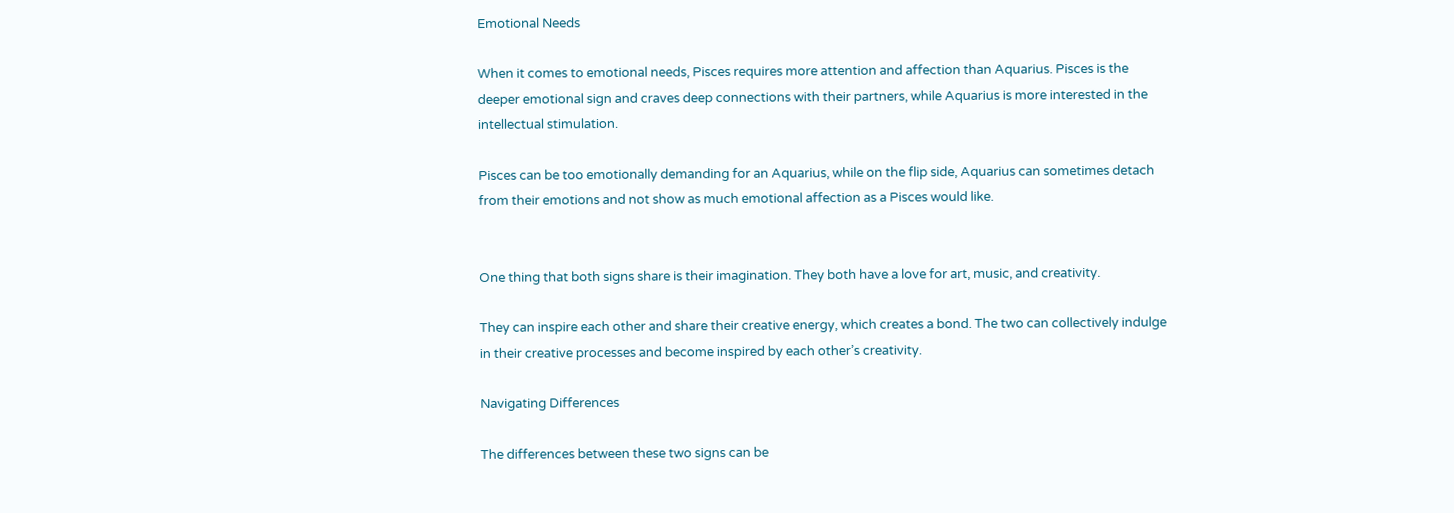Emotional Needs

When it comes to emotional needs, Pisces requires more attention and affection than Aquarius. Pisces is the deeper emotional sign and craves deep connections with their partners, while Aquarius is more interested in the intellectual stimulation.

Pisces can be too emotionally demanding for an Aquarius, while on the flip side, Aquarius can sometimes detach from their emotions and not show as much emotional affection as a Pisces would like.


One thing that both signs share is their imagination. They both have a love for art, music, and creativity.

They can inspire each other and share their creative energy, which creates a bond. The two can collectively indulge in their creative processes and become inspired by each other’s creativity.

Navigating Differences

The differences between these two signs can be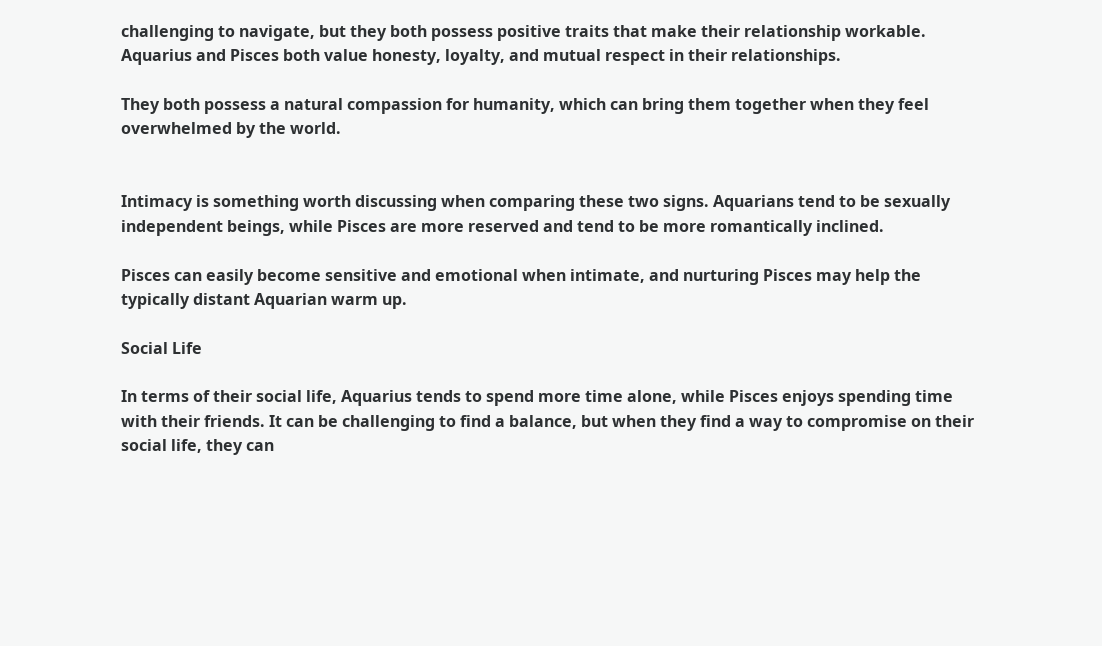challenging to navigate, but they both possess positive traits that make their relationship workable. Aquarius and Pisces both value honesty, loyalty, and mutual respect in their relationships.

They both possess a natural compassion for humanity, which can bring them together when they feel overwhelmed by the world.


Intimacy is something worth discussing when comparing these two signs. Aquarians tend to be sexually independent beings, while Pisces are more reserved and tend to be more romantically inclined.

Pisces can easily become sensitive and emotional when intimate, and nurturing Pisces may help the typically distant Aquarian warm up.

Social Life

In terms of their social life, Aquarius tends to spend more time alone, while Pisces enjoys spending time with their friends. It can be challenging to find a balance, but when they find a way to compromise on their social life, they can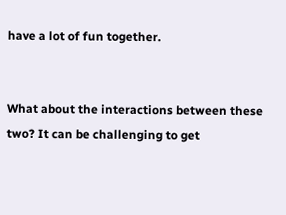have a lot of fun together.


What about the interactions between these two? It can be challenging to get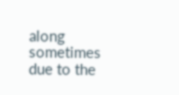along sometimes due to the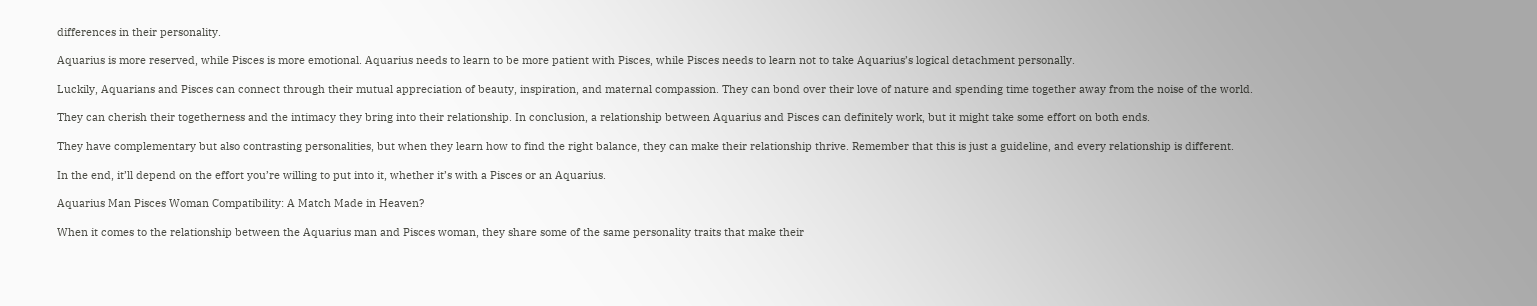differences in their personality.

Aquarius is more reserved, while Pisces is more emotional. Aquarius needs to learn to be more patient with Pisces, while Pisces needs to learn not to take Aquarius’s logical detachment personally.

Luckily, Aquarians and Pisces can connect through their mutual appreciation of beauty, inspiration, and maternal compassion. They can bond over their love of nature and spending time together away from the noise of the world.

They can cherish their togetherness and the intimacy they bring into their relationship. In conclusion, a relationship between Aquarius and Pisces can definitely work, but it might take some effort on both ends.

They have complementary but also contrasting personalities, but when they learn how to find the right balance, they can make their relationship thrive. Remember that this is just a guideline, and every relationship is different.

In the end, it’ll depend on the effort you’re willing to put into it, whether it’s with a Pisces or an Aquarius.

Aquarius Man Pisces Woman Compatibility: A Match Made in Heaven?

When it comes to the relationship between the Aquarius man and Pisces woman, they share some of the same personality traits that make their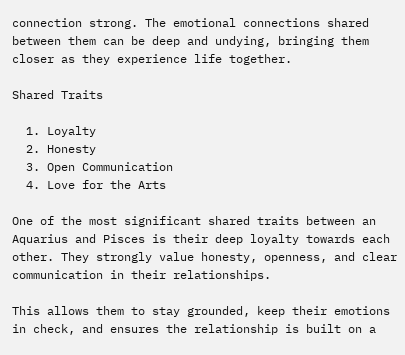connection strong. The emotional connections shared between them can be deep and undying, bringing them closer as they experience life together.

Shared Traits

  1. Loyalty
  2. Honesty
  3. Open Communication
  4. Love for the Arts

One of the most significant shared traits between an Aquarius and Pisces is their deep loyalty towards each other. They strongly value honesty, openness, and clear communication in their relationships.

This allows them to stay grounded, keep their emotions in check, and ensures the relationship is built on a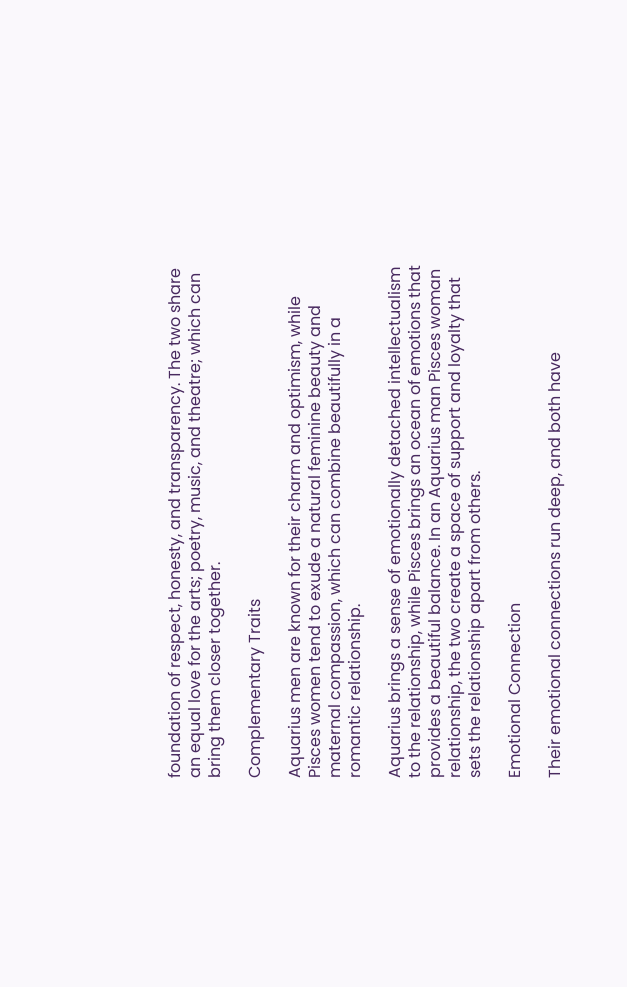foundation of respect, honesty, and transparency. The two share an equal love for the arts; poetry, music, and theatre; which can bring them closer together.

Complementary Traits

Aquarius men are known for their charm and optimism, while Pisces women tend to exude a natural feminine beauty and maternal compassion, which can combine beautifully in a romantic relationship.

Aquarius brings a sense of emotionally detached intellectualism to the relationship, while Pisces brings an ocean of emotions that provides a beautiful balance. In an Aquarius man Pisces woman relationship, the two create a space of support and loyalty that sets the relationship apart from others.

Emotional Connection

Their emotional connections run deep, and both have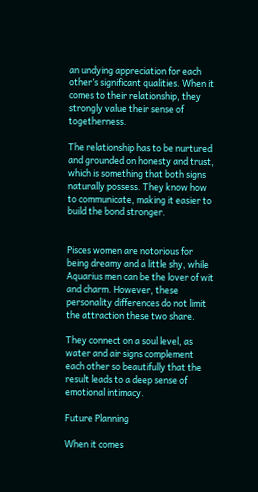an undying appreciation for each other’s significant qualities. When it comes to their relationship, they strongly value their sense of togetherness.

The relationship has to be nurtured and grounded on honesty and trust, which is something that both signs naturally possess. They know how to communicate, making it easier to build the bond stronger.


Pisces women are notorious for being dreamy and a little shy, while Aquarius men can be the lover of wit and charm. However, these personality differences do not limit the attraction these two share.

They connect on a soul level, as water and air signs complement each other so beautifully that the result leads to a deep sense of emotional intimacy.

Future Planning

When it comes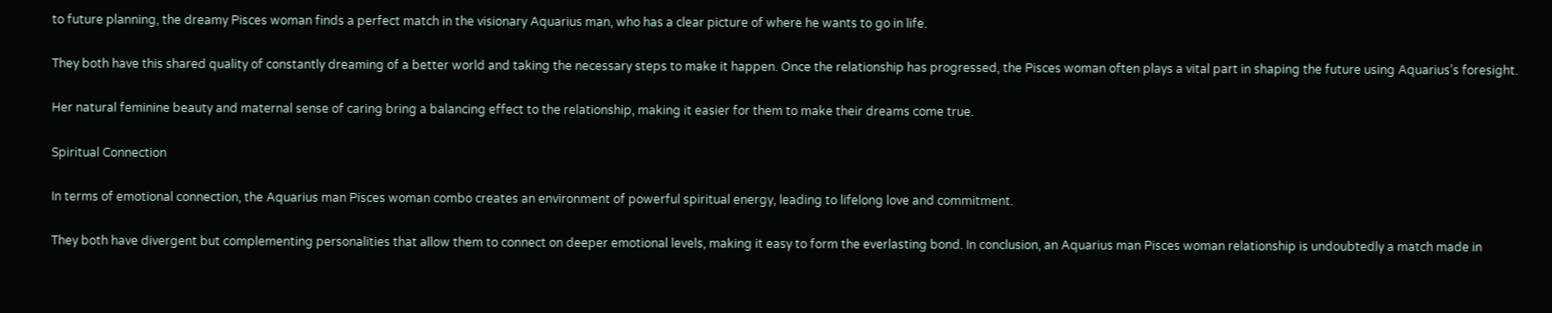to future planning, the dreamy Pisces woman finds a perfect match in the visionary Aquarius man, who has a clear picture of where he wants to go in life.

They both have this shared quality of constantly dreaming of a better world and taking the necessary steps to make it happen. Once the relationship has progressed, the Pisces woman often plays a vital part in shaping the future using Aquarius’s foresight.

Her natural feminine beauty and maternal sense of caring bring a balancing effect to the relationship, making it easier for them to make their dreams come true.

Spiritual Connection

In terms of emotional connection, the Aquarius man Pisces woman combo creates an environment of powerful spiritual energy, leading to lifelong love and commitment.

They both have divergent but complementing personalities that allow them to connect on deeper emotional levels, making it easy to form the everlasting bond. In conclusion, an Aquarius man Pisces woman relationship is undoubtedly a match made in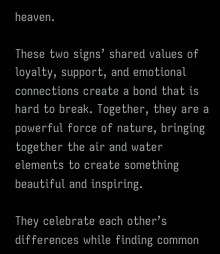heaven.

These two signs’ shared values of loyalty, support, and emotional connections create a bond that is hard to break. Together, they are a powerful force of nature, bringing together the air and water elements to create something beautiful and inspiring.

They celebrate each other’s differences while finding common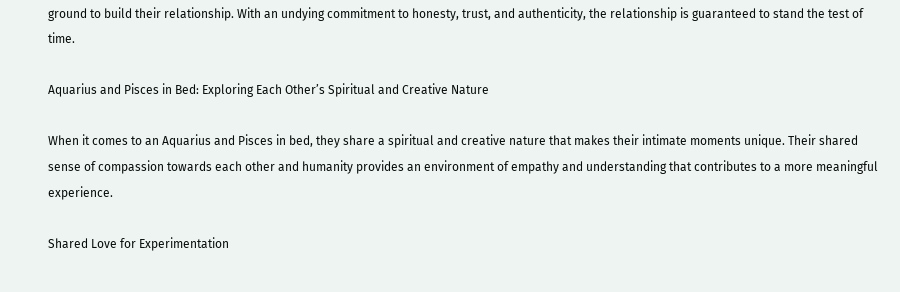ground to build their relationship. With an undying commitment to honesty, trust, and authenticity, the relationship is guaranteed to stand the test of time.

Aquarius and Pisces in Bed: Exploring Each Other’s Spiritual and Creative Nature

When it comes to an Aquarius and Pisces in bed, they share a spiritual and creative nature that makes their intimate moments unique. Their shared sense of compassion towards each other and humanity provides an environment of empathy and understanding that contributes to a more meaningful experience.

Shared Love for Experimentation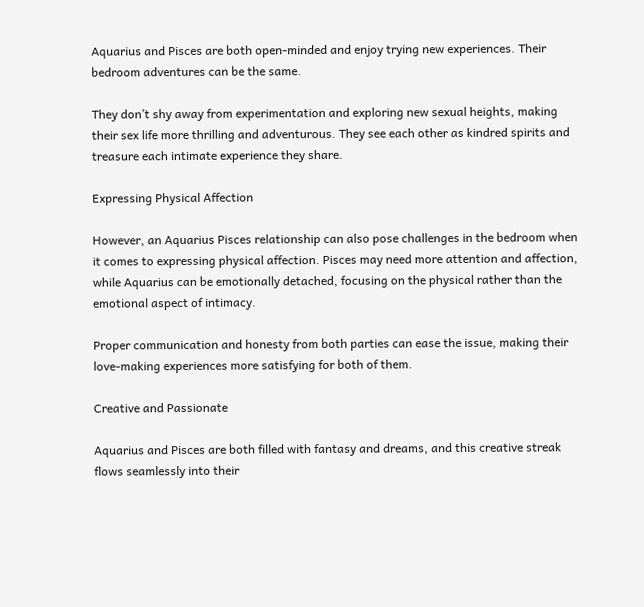Aquarius and Pisces are both open-minded and enjoy trying new experiences. Their bedroom adventures can be the same.

They don’t shy away from experimentation and exploring new sexual heights, making their sex life more thrilling and adventurous. They see each other as kindred spirits and treasure each intimate experience they share.

Expressing Physical Affection

However, an Aquarius Pisces relationship can also pose challenges in the bedroom when it comes to expressing physical affection. Pisces may need more attention and affection, while Aquarius can be emotionally detached, focusing on the physical rather than the emotional aspect of intimacy.

Proper communication and honesty from both parties can ease the issue, making their love-making experiences more satisfying for both of them.

Creative and Passionate

Aquarius and Pisces are both filled with fantasy and dreams, and this creative streak flows seamlessly into their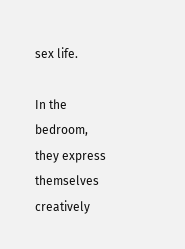sex life.

In the bedroom, they express themselves creatively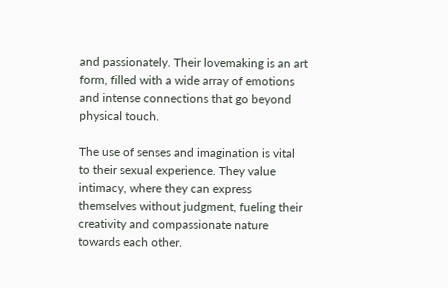and passionately. Their lovemaking is an art form, filled with a wide array of emotions and intense connections that go beyond physical touch.

The use of senses and imagination is vital to their sexual experience. They value intimacy, where they can express themselves without judgment, fueling their creativity and compassionate nature towards each other.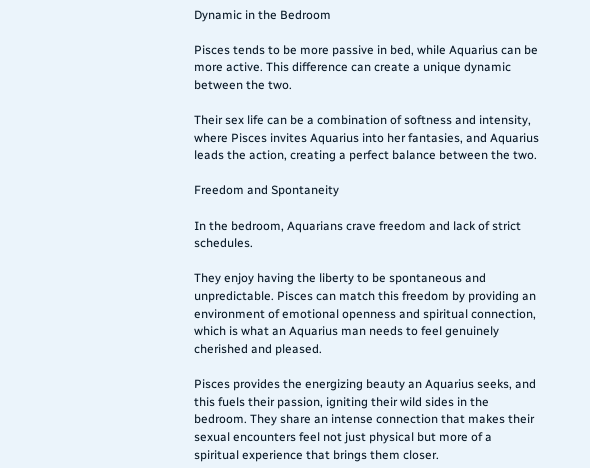Dynamic in the Bedroom

Pisces tends to be more passive in bed, while Aquarius can be more active. This difference can create a unique dynamic between the two.

Their sex life can be a combination of softness and intensity, where Pisces invites Aquarius into her fantasies, and Aquarius leads the action, creating a perfect balance between the two.

Freedom and Spontaneity

In the bedroom, Aquarians crave freedom and lack of strict schedules.

They enjoy having the liberty to be spontaneous and unpredictable. Pisces can match this freedom by providing an environment of emotional openness and spiritual connection, which is what an Aquarius man needs to feel genuinely cherished and pleased.

Pisces provides the energizing beauty an Aquarius seeks, and this fuels their passion, igniting their wild sides in the bedroom. They share an intense connection that makes their sexual encounters feel not just physical but more of a spiritual experience that brings them closer.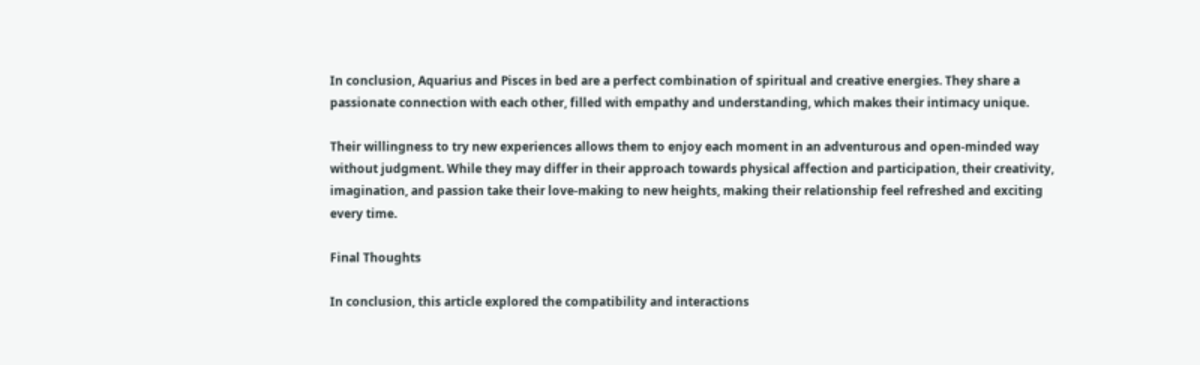In conclusion, Aquarius and Pisces in bed are a perfect combination of spiritual and creative energies. They share a passionate connection with each other, filled with empathy and understanding, which makes their intimacy unique.

Their willingness to try new experiences allows them to enjoy each moment in an adventurous and open-minded way without judgment. While they may differ in their approach towards physical affection and participation, their creativity, imagination, and passion take their love-making to new heights, making their relationship feel refreshed and exciting every time.

Final Thoughts

In conclusion, this article explored the compatibility and interactions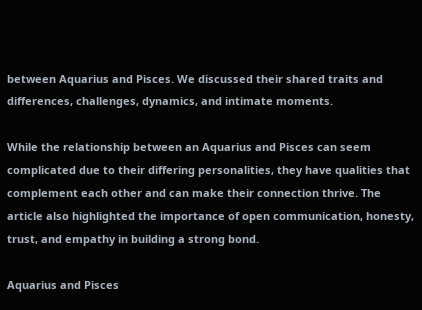between Aquarius and Pisces. We discussed their shared traits and differences, challenges, dynamics, and intimate moments.

While the relationship between an Aquarius and Pisces can seem complicated due to their differing personalities, they have qualities that complement each other and can make their connection thrive. The article also highlighted the importance of open communication, honesty, trust, and empathy in building a strong bond.

Aquarius and Pisces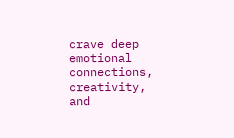crave deep emotional connections, creativity, and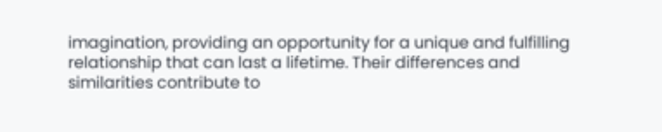imagination, providing an opportunity for a unique and fulfilling relationship that can last a lifetime. Their differences and similarities contribute to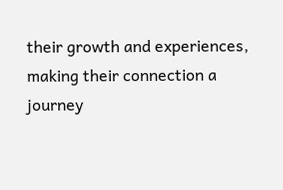their growth and experiences, making their connection a journey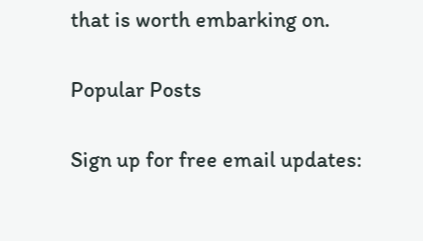that is worth embarking on.

Popular Posts

Sign up for free email updates: